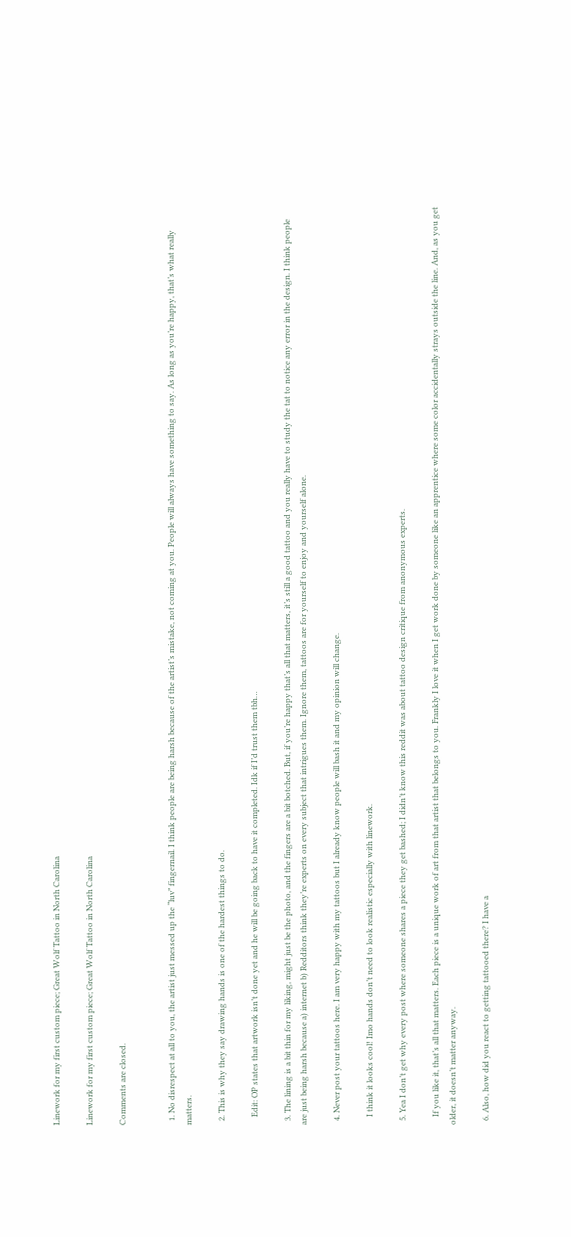Linework for my first custom piece; Great Wolf Tattoo in North Carolina

Linework for my first custom piece; Great Wolf Tattoo in North Carolina

Comments are closed.


  1. No disrespect at all to you, the artist just messed up the “luv” fingernail. I think people are being harsh because of the artist’s mistake, not coming at you. People will always have something to say. As long as you’re happy, that’s what really matters.

  2. This is why they say drawing hands is one of the hardest things to do.

    Edit: OP states that artwork isn’t done yet and he will be going back to have it completed. Idk if I’d trust them tbh…

  3. The lining is a bit thin for my liking, might just be the photo, and the fingers are a bit botched. But, if you’re happy that’s all that matters, it’s still a good tattoo and you really have to study the tat to notice any error in the design. I think people are just being harsh because a) internet b) Redditors think they’re experts on every subject that intrigues them. Ignore them, tattoos are for yourself to enjoy and yourself alone.

  4. Never post your tattoos here. I am very happy with my tattoos but I already know people will bash it and my opinion will change.

    I think it looks cool! Imo hands don’t need to look realistic especially with linework.

  5. Yea I don’t get why every post where someone shares a piece they get bashed; I didn’t know this reddit was about tattoo design critique from anonymous experts.

    If you like it, that’s all that matters. Each piece is a unique work of art from that artist that belongs to you. Frankly I love it when I get work done by someone like an apprentice where some color accidentally strays outside the line. And, as you get older, it doesn’t matter anyway.

  6. Also, how did you react to getting tattooed there? I have a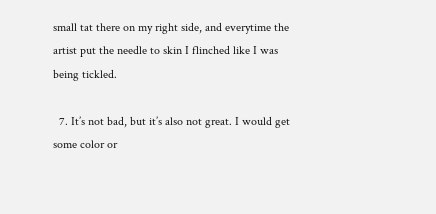small tat there on my right side, and everytime the artist put the needle to skin I flinched like I was being tickled.

  7. It’s not bad, but it’s also not great. I would get some color or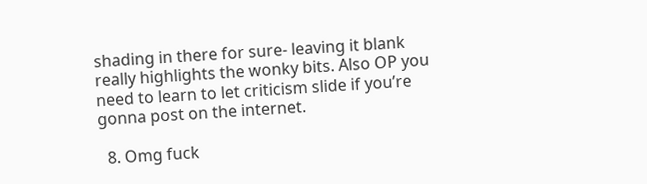shading in there for sure- leaving it blank really highlights the wonky bits. Also OP you need to learn to let criticism slide if you’re gonna post on the internet.

  8. Omg fuck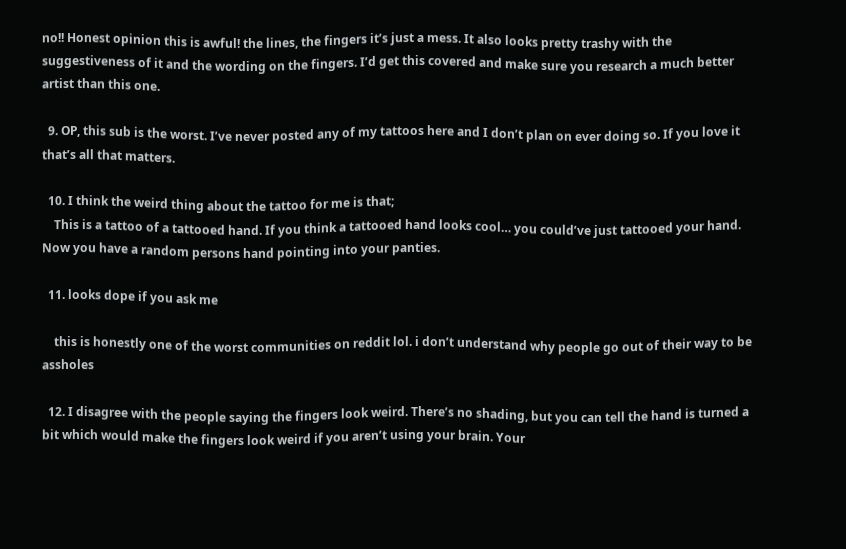no!! Honest opinion this is awful! the lines, the fingers it’s just a mess. It also looks pretty trashy with the suggestiveness of it and the wording on the fingers. I’d get this covered and make sure you research a much better artist than this one.

  9. OP, this sub is the worst. I’ve never posted any of my tattoos here and I don’t plan on ever doing so. If you love it that’s all that matters.

  10. I think the weird thing about the tattoo for me is that;
    This is a tattoo of a tattooed hand. If you think a tattooed hand looks cool… you could’ve just tattooed your hand. Now you have a random persons hand pointing into your panties.

  11. looks dope if you ask me

    this is honestly one of the worst communities on reddit lol. i don’t understand why people go out of their way to be assholes

  12. I disagree with the people saying the fingers look weird. There’s no shading, but you can tell the hand is turned a bit which would make the fingers look weird if you aren’t using your brain. Your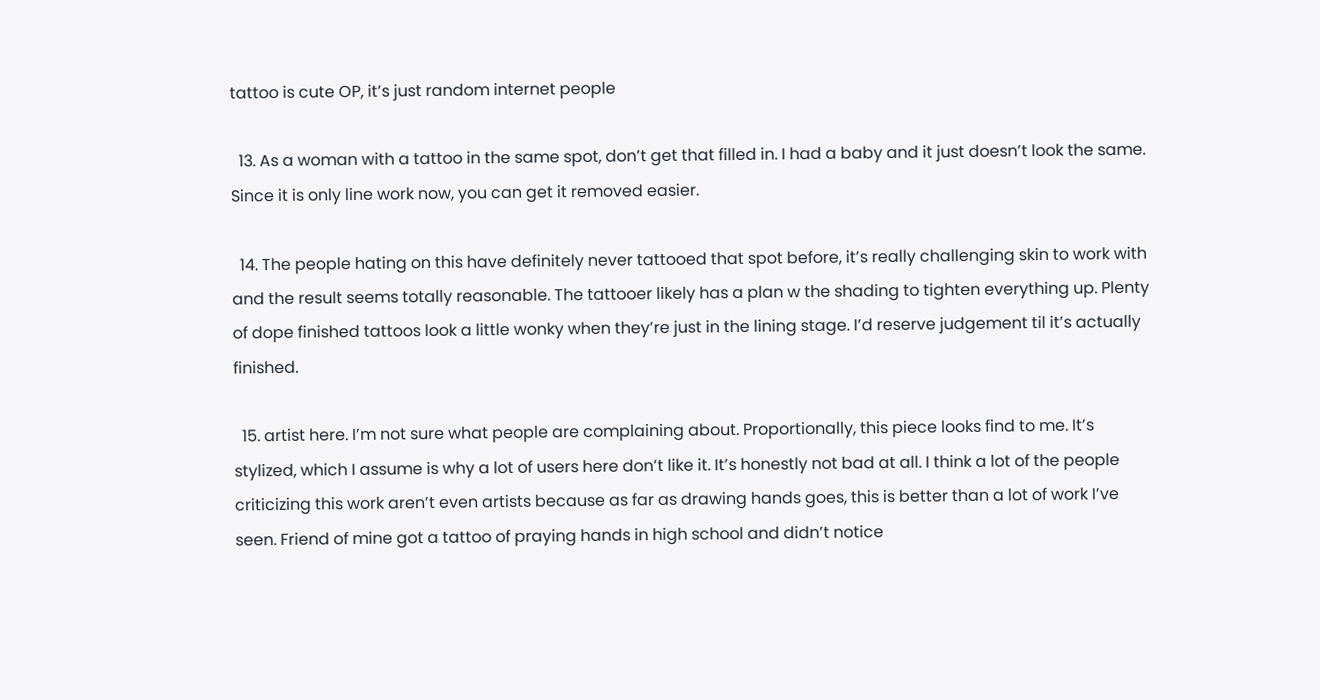tattoo is cute OP, it’s just random internet people

  13. As a woman with a tattoo in the same spot, don’t get that filled in. I had a baby and it just doesn’t look the same. Since it is only line work now, you can get it removed easier.

  14. The people hating on this have definitely never tattooed that spot before, it’s really challenging skin to work with and the result seems totally reasonable. The tattooer likely has a plan w the shading to tighten everything up. Plenty of dope finished tattoos look a little wonky when they’re just in the lining stage. I’d reserve judgement til it’s actually finished.

  15. artist here. I’m not sure what people are complaining about. Proportionally, this piece looks find to me. It’s stylized, which I assume is why a lot of users here don’t like it. It’s honestly not bad at all. I think a lot of the people criticizing this work aren’t even artists because as far as drawing hands goes, this is better than a lot of work I’ve seen. Friend of mine got a tattoo of praying hands in high school and didn’t notice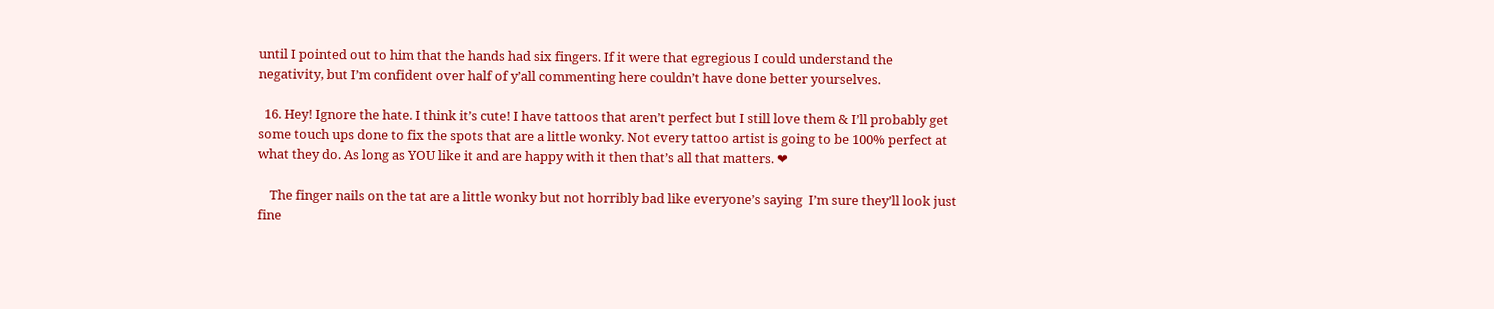until I pointed out to him that the hands had six fingers. If it were that egregious I could understand the negativity, but I’m confident over half of y’all commenting here couldn’t have done better yourselves.

  16. Hey! Ignore the hate. I think it’s cute! I have tattoos that aren’t perfect but I still love them & I’ll probably get some touch ups done to fix the spots that are a little wonky. Not every tattoo artist is going to be 100% perfect at what they do. As long as YOU like it and are happy with it then that’s all that matters. ❤

    The finger nails on the tat are a little wonky but not horribly bad like everyone’s saying  I’m sure they’ll look just fine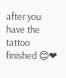after you have the tattoo finished 😊❤